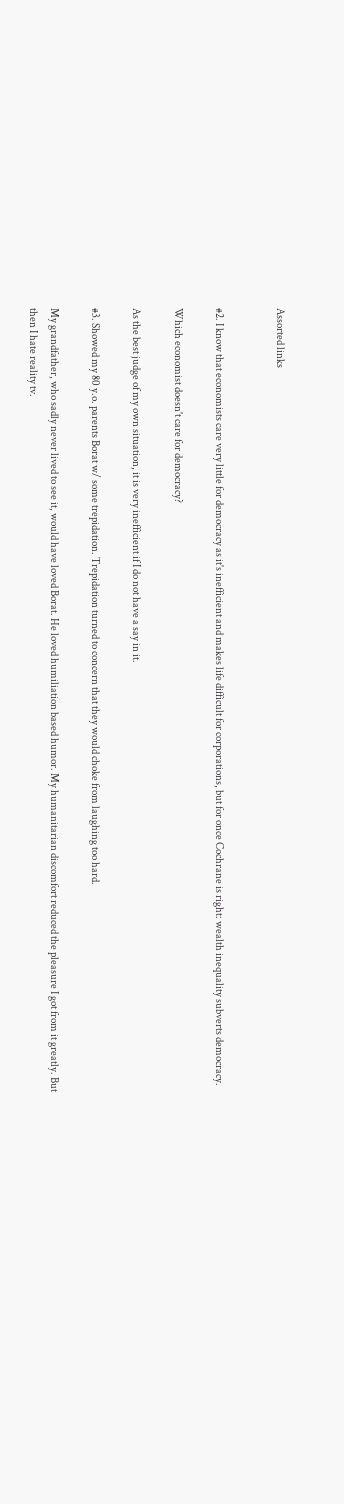Assorted links


#2. I know that economists care very little for democracy as it's inefficient and makes life difficult for corporations, but for once Cochrane is right: wealth inequality subverts democracy.

Which economist doesn't care for democracy?

As the best judge of my own situation, it is very inefficient if I do not have a say in it.

#3. Showed my 80 y.o. parents Borat w/ some trepidation. Trepidation turned to concern that they would choke from laughing too hard.

My grandfather, who sadly never lived to see it, would have loved Borat. He loved humiliation based humor. My humanitarian discomfort reduced the pleasure I got from it greatly. But then I hate reality tv.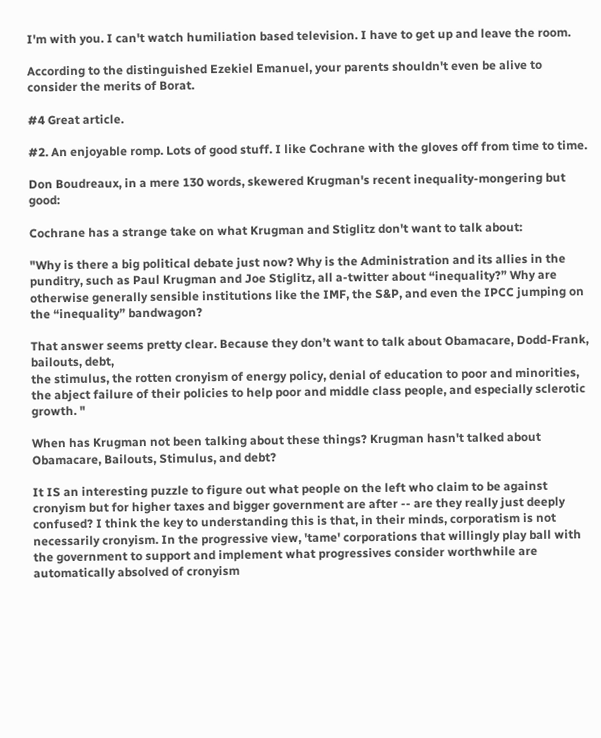I'm with you. I can't watch humiliation based television. I have to get up and leave the room.

According to the distinguished Ezekiel Emanuel, your parents shouldn't even be alive to consider the merits of Borat.

#4 Great article.

#2. An enjoyable romp. Lots of good stuff. I like Cochrane with the gloves off from time to time.

Don Boudreaux, in a mere 130 words, skewered Krugman's recent inequality-mongering but good:

Cochrane has a strange take on what Krugman and Stiglitz don't want to talk about:

"Why is there a big political debate just now? Why is the Administration and its allies in the punditry, such as Paul Krugman and Joe Stiglitz, all a-twitter about “inequality?” Why are otherwise generally sensible institutions like the IMF, the S&P, and even the IPCC jumping on the “inequality” bandwagon?

That answer seems pretty clear. Because they don’t want to talk about Obamacare, Dodd-Frank, bailouts, debt,
the stimulus, the rotten cronyism of energy policy, denial of education to poor and minorities, the abject failure of their policies to help poor and middle class people, and especially sclerotic growth. "

When has Krugman not been talking about these things? Krugman hasn't talked about Obamacare, Bailouts, Stimulus, and debt?

It IS an interesting puzzle to figure out what people on the left who claim to be against cronyism but for higher taxes and bigger government are after -- are they really just deeply confused? I think the key to understanding this is that, in their minds, corporatism is not necessarily cronyism. In the progressive view, 'tame' corporations that willingly play ball with the government to support and implement what progressives consider worthwhile are automatically absolved of cronyism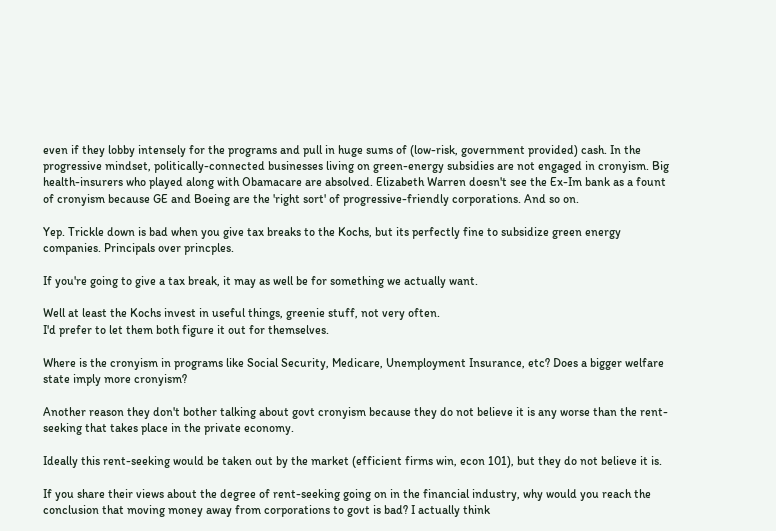even if they lobby intensely for the programs and pull in huge sums of (low-risk, government provided) cash. In the progressive mindset, politically-connected businesses living on green-energy subsidies are not engaged in cronyism. Big health-insurers who played along with Obamacare are absolved. Elizabeth Warren doesn't see the Ex-Im bank as a fount of cronyism because GE and Boeing are the 'right sort' of progressive-friendly corporations. And so on.

Yep. Trickle down is bad when you give tax breaks to the Kochs, but its perfectly fine to subsidize green energy companies. Principals over princples.

If you're going to give a tax break, it may as well be for something we actually want.

Well at least the Kochs invest in useful things, greenie stuff, not very often.
I'd prefer to let them both figure it out for themselves.

Where is the cronyism in programs like Social Security, Medicare, Unemployment Insurance, etc? Does a bigger welfare state imply more cronyism?

Another reason they don't bother talking about govt cronyism because they do not believe it is any worse than the rent-seeking that takes place in the private economy.

Ideally this rent-seeking would be taken out by the market (efficient firms win, econ 101), but they do not believe it is.

If you share their views about the degree of rent-seeking going on in the financial industry, why would you reach the conclusion that moving money away from corporations to govt is bad? I actually think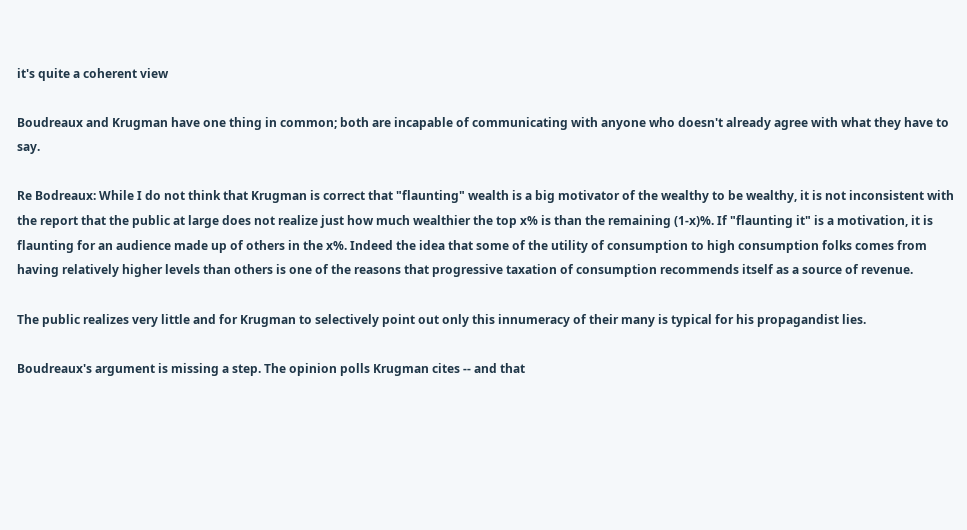it's quite a coherent view

Boudreaux and Krugman have one thing in common; both are incapable of communicating with anyone who doesn't already agree with what they have to say.

Re Bodreaux: While I do not think that Krugman is correct that "flaunting" wealth is a big motivator of the wealthy to be wealthy, it is not inconsistent with the report that the public at large does not realize just how much wealthier the top x% is than the remaining (1-x)%. If "flaunting it" is a motivation, it is flaunting for an audience made up of others in the x%. Indeed the idea that some of the utility of consumption to high consumption folks comes from having relatively higher levels than others is one of the reasons that progressive taxation of consumption recommends itself as a source of revenue.

The public realizes very little and for Krugman to selectively point out only this innumeracy of their many is typical for his propagandist lies.

Boudreaux's argument is missing a step. The opinion polls Krugman cites -- and that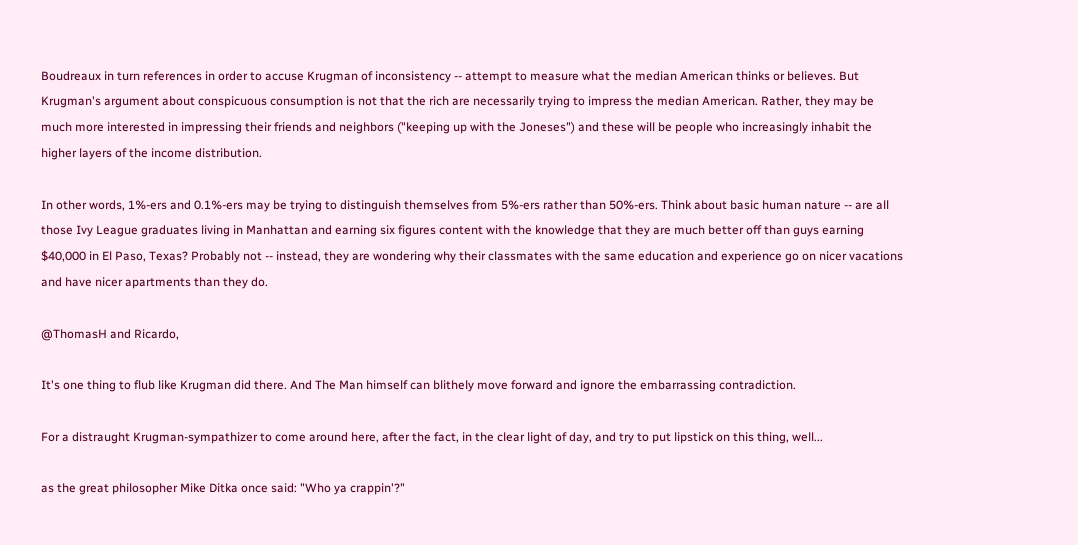Boudreaux in turn references in order to accuse Krugman of inconsistency -- attempt to measure what the median American thinks or believes. But Krugman's argument about conspicuous consumption is not that the rich are necessarily trying to impress the median American. Rather, they may be much more interested in impressing their friends and neighbors ("keeping up with the Joneses") and these will be people who increasingly inhabit the higher layers of the income distribution.

In other words, 1%-ers and 0.1%-ers may be trying to distinguish themselves from 5%-ers rather than 50%-ers. Think about basic human nature -- are all those Ivy League graduates living in Manhattan and earning six figures content with the knowledge that they are much better off than guys earning $40,000 in El Paso, Texas? Probably not -- instead, they are wondering why their classmates with the same education and experience go on nicer vacations and have nicer apartments than they do.

@ThomasH and Ricardo,

It's one thing to flub like Krugman did there. And The Man himself can blithely move forward and ignore the embarrassing contradiction.

For a distraught Krugman-sympathizer to come around here, after the fact, in the clear light of day, and try to put lipstick on this thing, well...

as the great philosopher Mike Ditka once said: "Who ya crappin'?"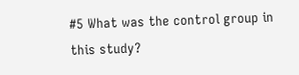#5 What was the control group in this study?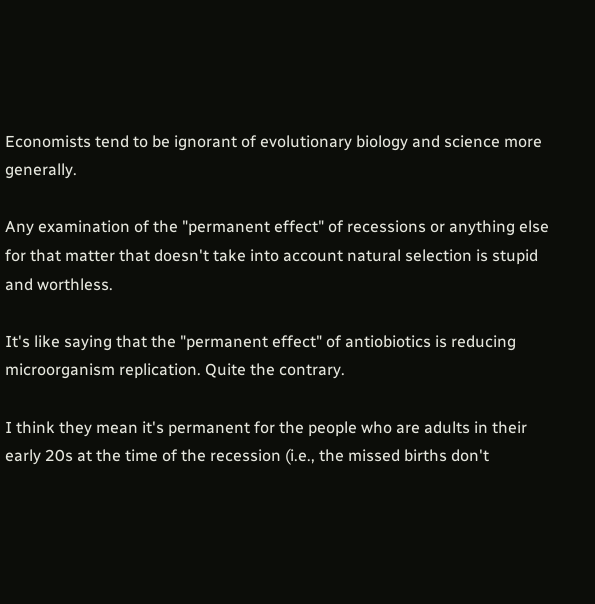Economists tend to be ignorant of evolutionary biology and science more generally.

Any examination of the "permanent effect" of recessions or anything else for that matter that doesn't take into account natural selection is stupid and worthless.

It's like saying that the "permanent effect" of antiobiotics is reducing microorganism replication. Quite the contrary.

I think they mean it's permanent for the people who are adults in their early 20s at the time of the recession (i.e., the missed births don't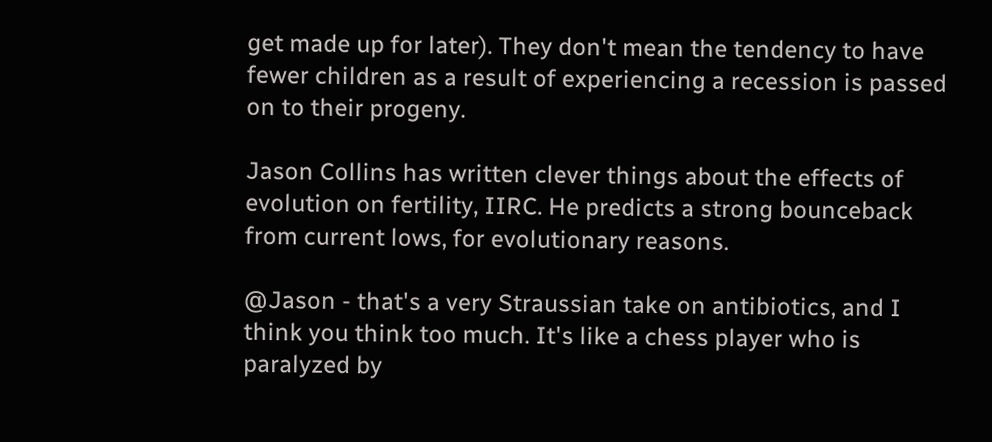get made up for later). They don't mean the tendency to have fewer children as a result of experiencing a recession is passed on to their progeny.

Jason Collins has written clever things about the effects of evolution on fertility, IIRC. He predicts a strong bounceback from current lows, for evolutionary reasons.

@Jason - that's a very Straussian take on antibiotics, and I think you think too much. It's like a chess player who is paralyzed by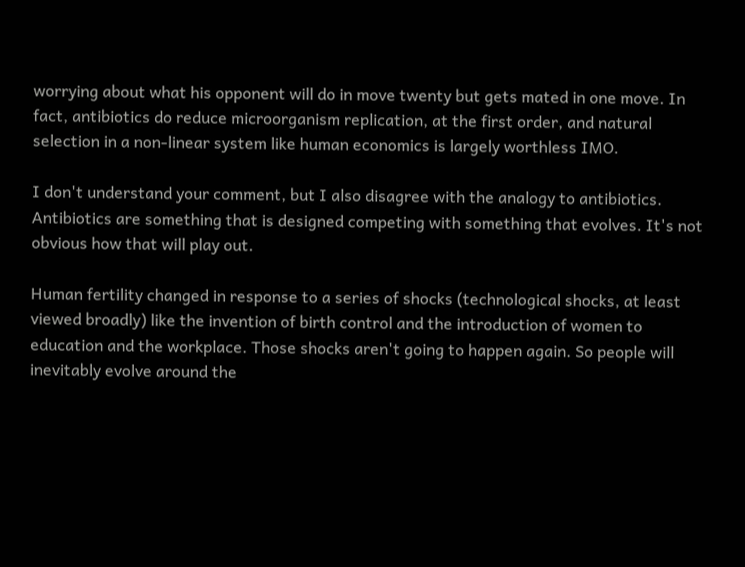worrying about what his opponent will do in move twenty but gets mated in one move. In fact, antibiotics do reduce microorganism replication, at the first order, and natural selection in a non-linear system like human economics is largely worthless IMO.

I don't understand your comment, but I also disagree with the analogy to antibiotics. Antibiotics are something that is designed competing with something that evolves. It's not obvious how that will play out.

Human fertility changed in response to a series of shocks (technological shocks, at least viewed broadly) like the invention of birth control and the introduction of women to education and the workplace. Those shocks aren't going to happen again. So people will inevitably evolve around the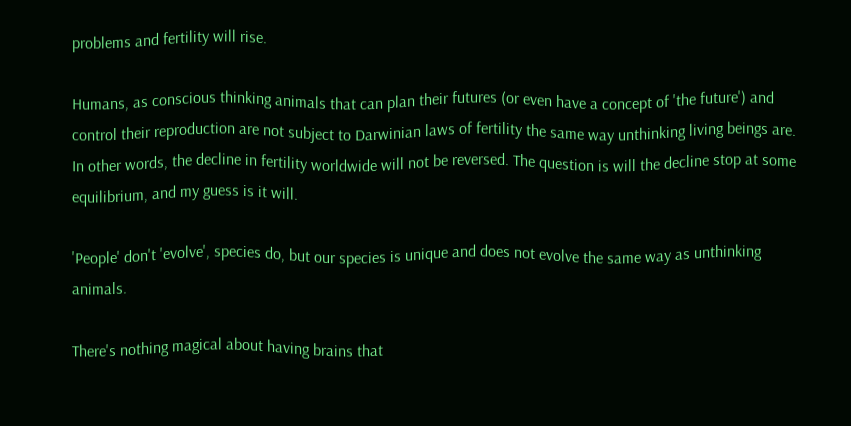problems and fertility will rise.

Humans, as conscious thinking animals that can plan their futures (or even have a concept of 'the future') and control their reproduction are not subject to Darwinian laws of fertility the same way unthinking living beings are. In other words, the decline in fertility worldwide will not be reversed. The question is will the decline stop at some equilibrium, and my guess is it will.

'People' don't 'evolve', species do, but our species is unique and does not evolve the same way as unthinking animals.

There's nothing magical about having brains that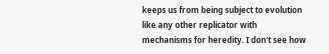keeps us from being subject to evolution like any other replicator with mechanisms for heredity. I don't see how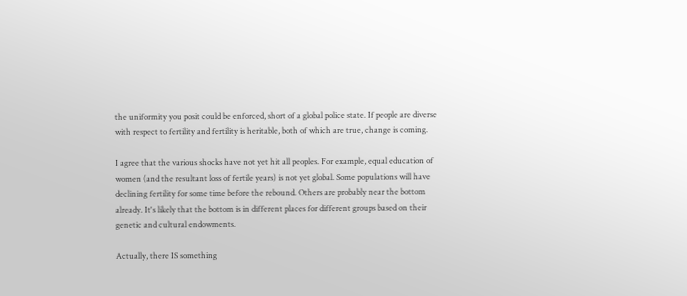the uniformity you posit could be enforced, short of a global police state. If people are diverse with respect to fertility and fertility is heritable, both of which are true, change is coming.

I agree that the various shocks have not yet hit all peoples. For example, equal education of women (and the resultant loss of fertile years) is not yet global. Some populations will have declining fertility for some time before the rebound. Others are probably near the bottom already. It's likely that the bottom is in different places for different groups based on their genetic and cultural endowments.

Actually, there IS something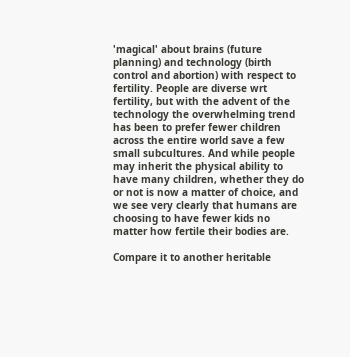'magical' about brains (future planning) and technology (birth control and abortion) with respect to fertility. People are diverse wrt fertility, but with the advent of the technology the overwhelming trend has been to prefer fewer children across the entire world save a few small subcultures. And while people may inherit the physical ability to have many children, whether they do or not is now a matter of choice, and we see very clearly that humans are choosing to have fewer kids no matter how fertile their bodies are.

Compare it to another heritable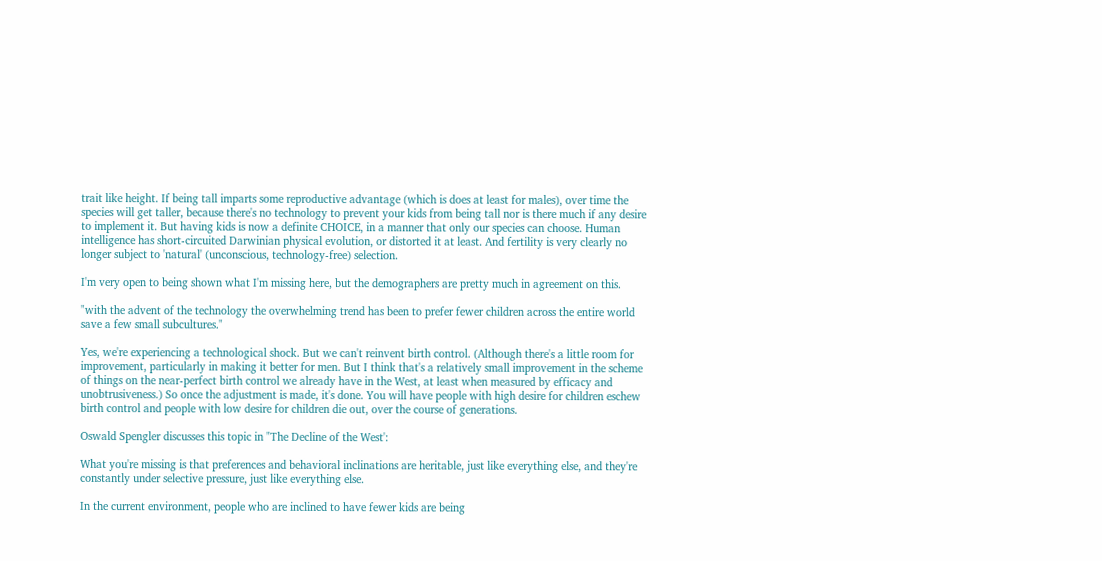trait like height. If being tall imparts some reproductive advantage (which is does at least for males), over time the species will get taller, because there's no technology to prevent your kids from being tall nor is there much if any desire to implement it. But having kids is now a definite CHOICE, in a manner that only our species can choose. Human intelligence has short-circuited Darwinian physical evolution, or distorted it at least. And fertility is very clearly no longer subject to 'natural' (unconscious, technology-free) selection.

I'm very open to being shown what I'm missing here, but the demographers are pretty much in agreement on this.

"with the advent of the technology the overwhelming trend has been to prefer fewer children across the entire world save a few small subcultures."

Yes, we're experiencing a technological shock. But we can't reinvent birth control. (Although there's a little room for improvement, particularly in making it better for men. But I think that's a relatively small improvement in the scheme of things on the near-perfect birth control we already have in the West, at least when measured by efficacy and unobtrusiveness.) So once the adjustment is made, it's done. You will have people with high desire for children eschew birth control and people with low desire for children die out, over the course of generations.

Oswald Spengler discusses this topic in "The Decline of the West':

What you're missing is that preferences and behavioral inclinations are heritable, just like everything else, and they're constantly under selective pressure, just like everything else.

In the current environment, people who are inclined to have fewer kids are being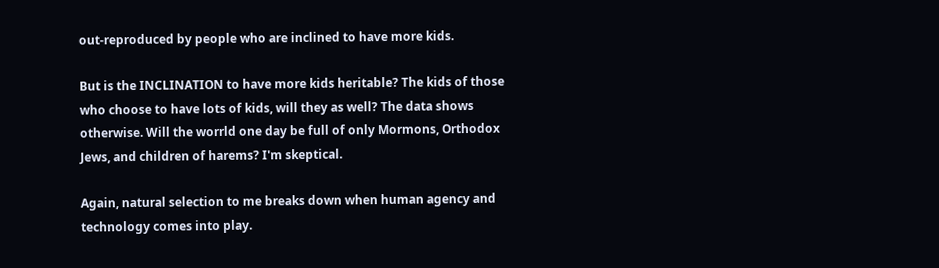out-reproduced by people who are inclined to have more kids.

But is the INCLINATION to have more kids heritable? The kids of those who choose to have lots of kids, will they as well? The data shows otherwise. Will the worrld one day be full of only Mormons, Orthodox Jews, and children of harems? I'm skeptical.

Again, natural selection to me breaks down when human agency and technology comes into play.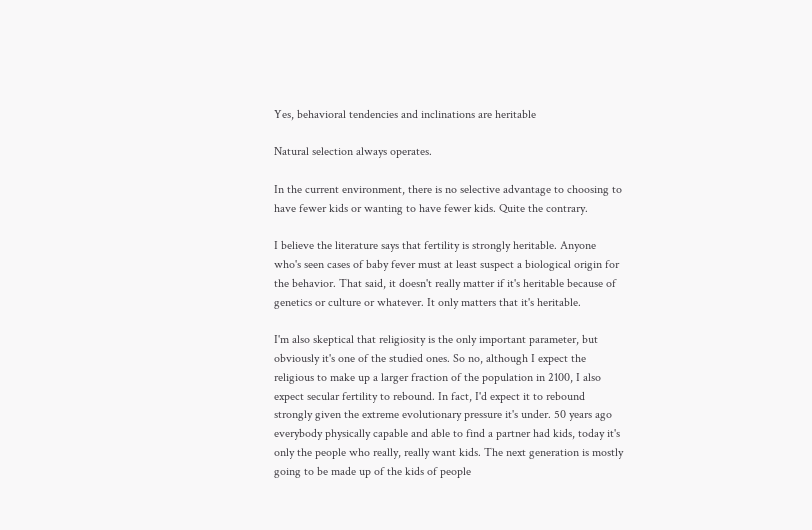Yes, behavioral tendencies and inclinations are heritable

Natural selection always operates.

In the current environment, there is no selective advantage to choosing to have fewer kids or wanting to have fewer kids. Quite the contrary.

I believe the literature says that fertility is strongly heritable. Anyone who's seen cases of baby fever must at least suspect a biological origin for the behavior. That said, it doesn't really matter if it's heritable because of genetics or culture or whatever. It only matters that it's heritable.

I'm also skeptical that religiosity is the only important parameter, but obviously it's one of the studied ones. So no, although I expect the religious to make up a larger fraction of the population in 2100, I also expect secular fertility to rebound. In fact, I'd expect it to rebound strongly given the extreme evolutionary pressure it's under. 50 years ago everybody physically capable and able to find a partner had kids, today it's only the people who really, really want kids. The next generation is mostly going to be made up of the kids of people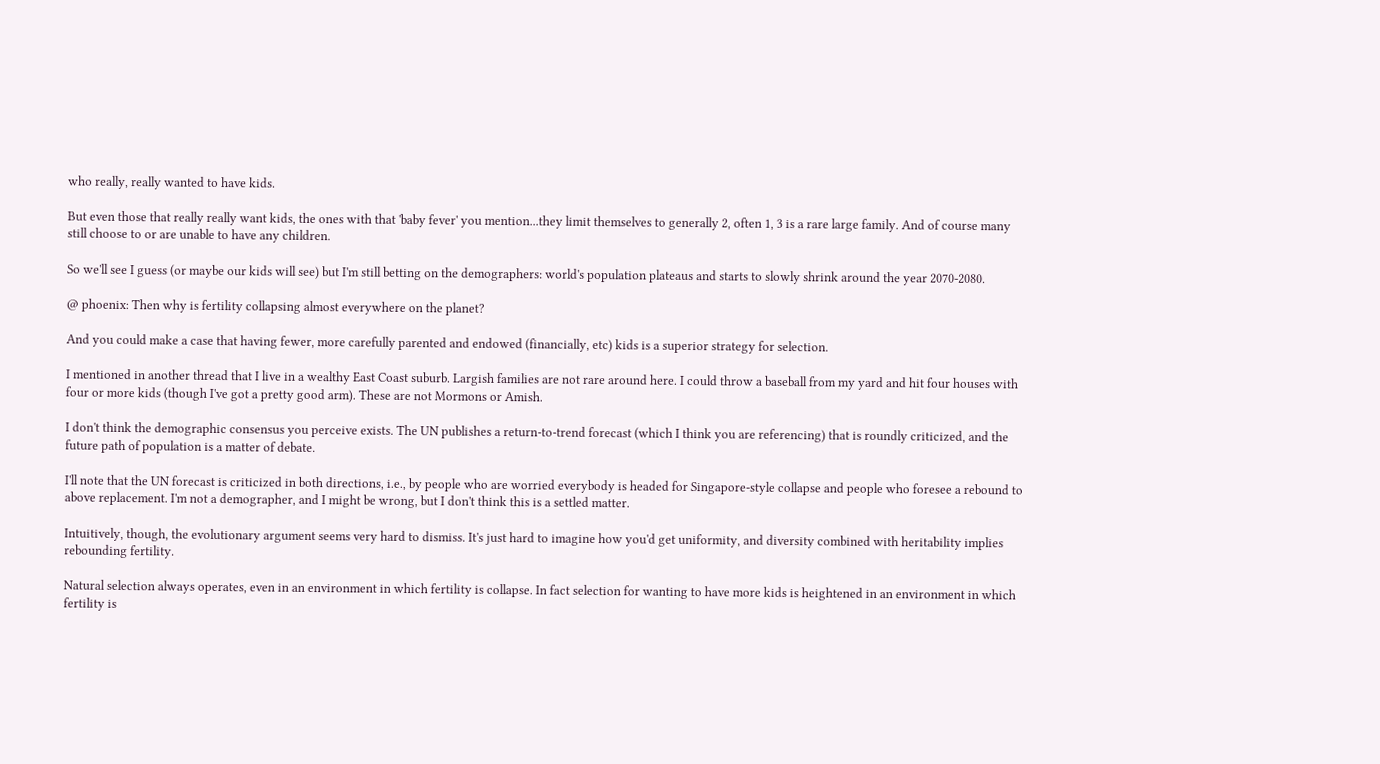who really, really wanted to have kids.

But even those that really really want kids, the ones with that 'baby fever' you mention...they limit themselves to generally 2, often 1, 3 is a rare large family. And of course many still choose to or are unable to have any children.

So we'll see I guess (or maybe our kids will see) but I'm still betting on the demographers: world's population plateaus and starts to slowly shrink around the year 2070-2080.

@ phoenix: Then why is fertility collapsing almost everywhere on the planet?

And you could make a case that having fewer, more carefully parented and endowed (financially, etc) kids is a superior strategy for selection.

I mentioned in another thread that I live in a wealthy East Coast suburb. Largish families are not rare around here. I could throw a baseball from my yard and hit four houses with four or more kids (though I've got a pretty good arm). These are not Mormons or Amish.

I don't think the demographic consensus you perceive exists. The UN publishes a return-to-trend forecast (which I think you are referencing) that is roundly criticized, and the future path of population is a matter of debate.

I'll note that the UN forecast is criticized in both directions, i.e., by people who are worried everybody is headed for Singapore-style collapse and people who foresee a rebound to above replacement. I'm not a demographer, and I might be wrong, but I don't think this is a settled matter.

Intuitively, though, the evolutionary argument seems very hard to dismiss. It's just hard to imagine how you'd get uniformity, and diversity combined with heritability implies rebounding fertility.

Natural selection always operates, even in an environment in which fertility is collapse. In fact selection for wanting to have more kids is heightened in an environment in which fertility is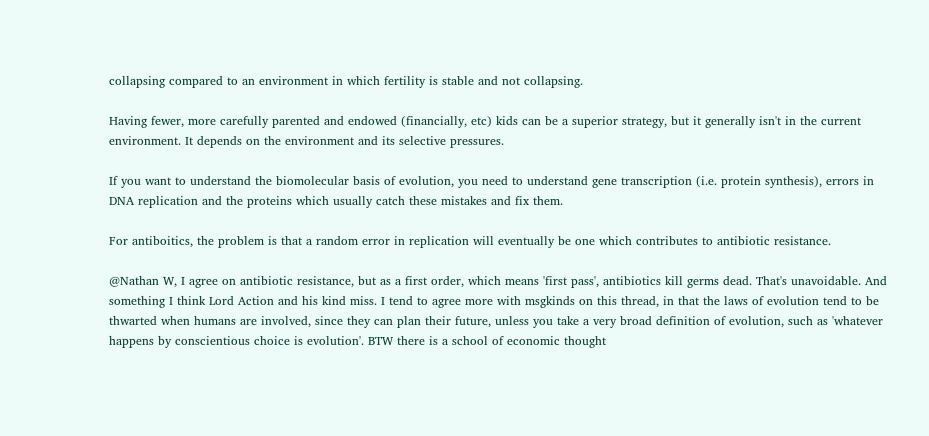collapsing compared to an environment in which fertility is stable and not collapsing.

Having fewer, more carefully parented and endowed (financially, etc) kids can be a superior strategy, but it generally isn't in the current environment. It depends on the environment and its selective pressures.

If you want to understand the biomolecular basis of evolution, you need to understand gene transcription (i.e. protein synthesis), errors in DNA replication and the proteins which usually catch these mistakes and fix them.

For antiboitics, the problem is that a random error in replication will eventually be one which contributes to antibiotic resistance.

@Nathan W, I agree on antibiotic resistance, but as a first order, which means 'first pass', antibiotics kill germs dead. That's unavoidable. And something I think Lord Action and his kind miss. I tend to agree more with msgkinds on this thread, in that the laws of evolution tend to be thwarted when humans are involved, since they can plan their future, unless you take a very broad definition of evolution, such as 'whatever happens by conscientious choice is evolution'. BTW there is a school of economic thought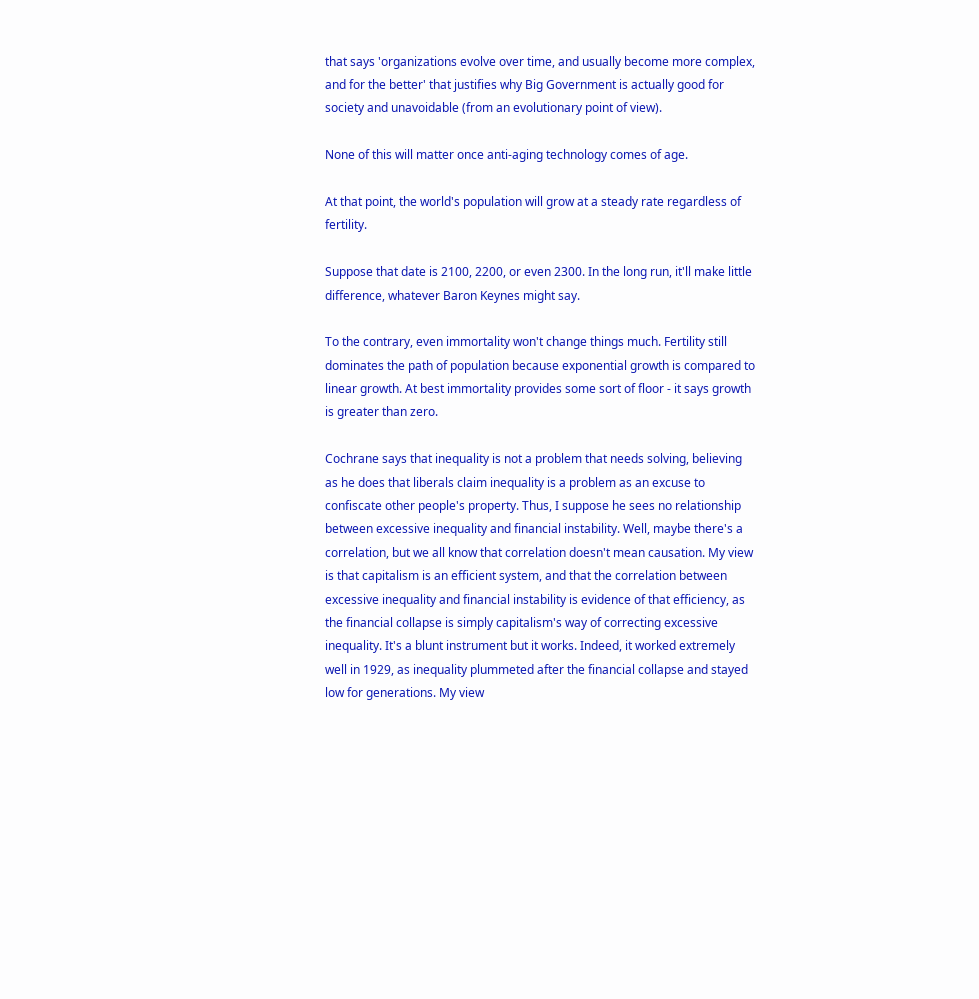that says 'organizations evolve over time, and usually become more complex, and for the better' that justifies why Big Government is actually good for society and unavoidable (from an evolutionary point of view).

None of this will matter once anti-aging technology comes of age.

At that point, the world's population will grow at a steady rate regardless of fertility.

Suppose that date is 2100, 2200, or even 2300. In the long run, it'll make little difference, whatever Baron Keynes might say.

To the contrary, even immortality won't change things much. Fertility still dominates the path of population because exponential growth is compared to linear growth. At best immortality provides some sort of floor - it says growth is greater than zero.

Cochrane says that inequality is not a problem that needs solving, believing as he does that liberals claim inequality is a problem as an excuse to confiscate other people's property. Thus, I suppose he sees no relationship between excessive inequality and financial instability. Well, maybe there's a correlation, but we all know that correlation doesn't mean causation. My view is that capitalism is an efficient system, and that the correlation between excessive inequality and financial instability is evidence of that efficiency, as the financial collapse is simply capitalism's way of correcting excessive inequality. It's a blunt instrument but it works. Indeed, it worked extremely well in 1929, as inequality plummeted after the financial collapse and stayed low for generations. My view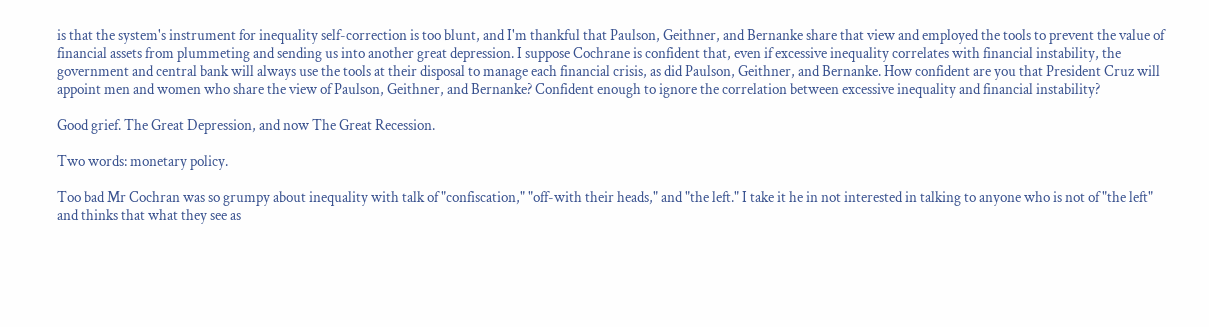is that the system's instrument for inequality self-correction is too blunt, and I'm thankful that Paulson, Geithner, and Bernanke share that view and employed the tools to prevent the value of financial assets from plummeting and sending us into another great depression. I suppose Cochrane is confident that, even if excessive inequality correlates with financial instability, the government and central bank will always use the tools at their disposal to manage each financial crisis, as did Paulson, Geithner, and Bernanke. How confident are you that President Cruz will appoint men and women who share the view of Paulson, Geithner, and Bernanke? Confident enough to ignore the correlation between excessive inequality and financial instability?

Good grief. The Great Depression, and now The Great Recession.

Two words: monetary policy.

Too bad Mr Cochran was so grumpy about inequality with talk of "confiscation," "off-with their heads," and "the left." I take it he in not interested in talking to anyone who is not of "the left" and thinks that what they see as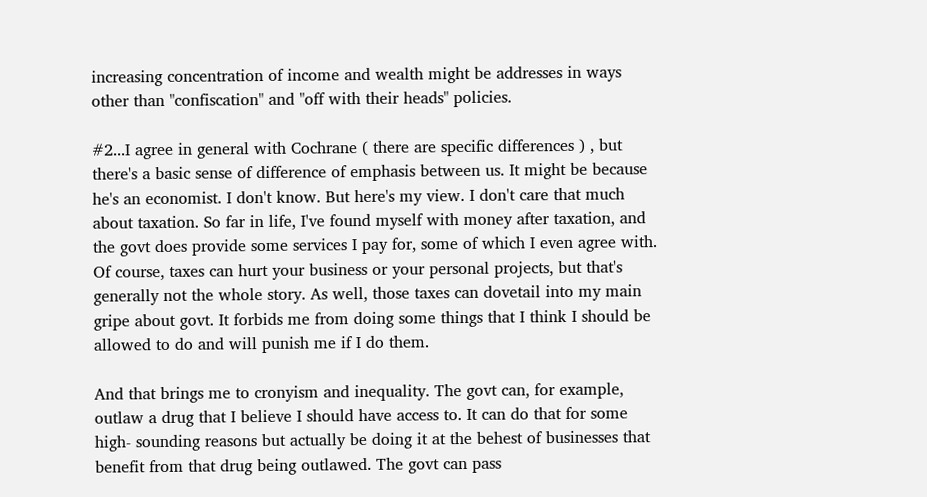increasing concentration of income and wealth might be addresses in ways other than "confiscation" and "off with their heads" policies.

#2...I agree in general with Cochrane ( there are specific differences ) , but there's a basic sense of difference of emphasis between us. It might be because he's an economist. I don't know. But here's my view. I don't care that much about taxation. So far in life, I've found myself with money after taxation, and the govt does provide some services I pay for, some of which I even agree with. Of course, taxes can hurt your business or your personal projects, but that's generally not the whole story. As well, those taxes can dovetail into my main gripe about govt. It forbids me from doing some things that I think I should be allowed to do and will punish me if I do them.

And that brings me to cronyism and inequality. The govt can, for example, outlaw a drug that I believe I should have access to. It can do that for some high- sounding reasons but actually be doing it at the behest of businesses that benefit from that drug being outlawed. The govt can pass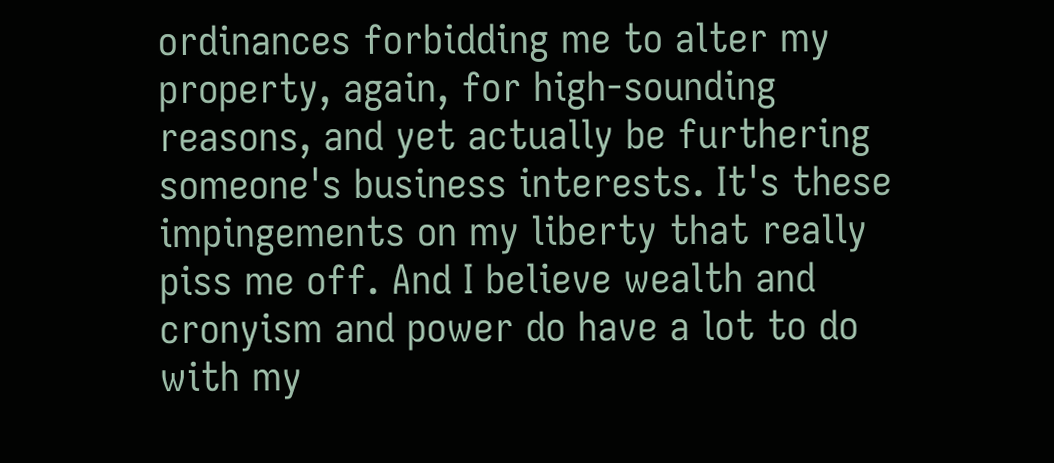ordinances forbidding me to alter my property, again, for high-sounding reasons, and yet actually be furthering someone's business interests. It's these impingements on my liberty that really piss me off. And I believe wealth and cronyism and power do have a lot to do with my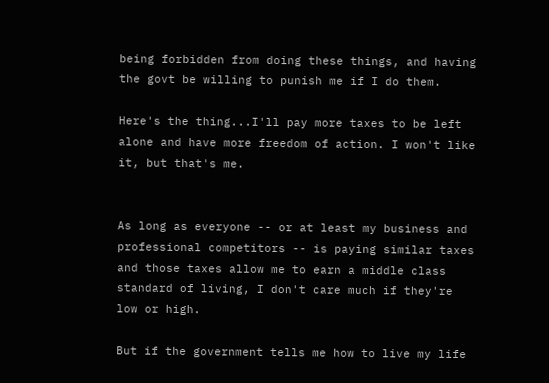being forbidden from doing these things, and having the govt be willing to punish me if I do them.

Here's the thing...I'll pay more taxes to be left alone and have more freedom of action. I won't like it, but that's me.


As long as everyone -- or at least my business and professional competitors -- is paying similar taxes and those taxes allow me to earn a middle class standard of living, I don't care much if they're low or high.

But if the government tells me how to live my life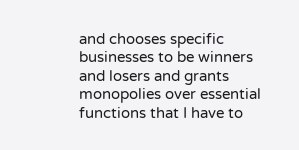and chooses specific businesses to be winners and losers and grants monopolies over essential functions that I have to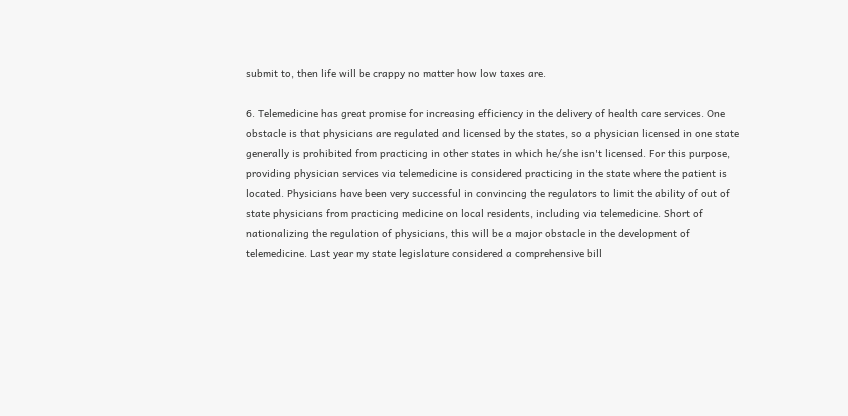submit to, then life will be crappy no matter how low taxes are.

6. Telemedicine has great promise for increasing efficiency in the delivery of health care services. One obstacle is that physicians are regulated and licensed by the states, so a physician licensed in one state generally is prohibited from practicing in other states in which he/she isn't licensed. For this purpose, providing physician services via telemedicine is considered practicing in the state where the patient is located. Physicians have been very successful in convincing the regulators to limit the ability of out of state physicians from practicing medicine on local residents, including via telemedicine. Short of nationalizing the regulation of physicians, this will be a major obstacle in the development of telemedicine. Last year my state legislature considered a comprehensive bill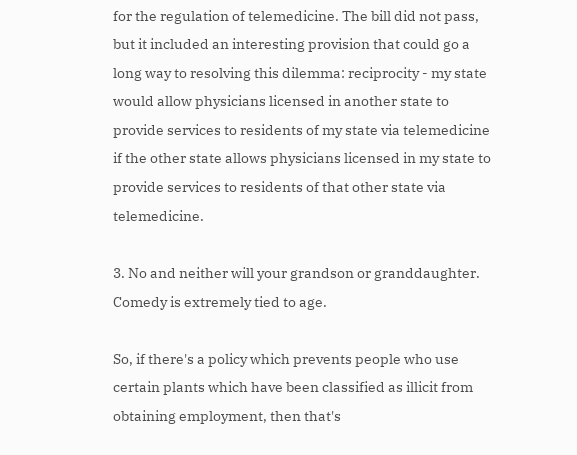for the regulation of telemedicine. The bill did not pass, but it included an interesting provision that could go a long way to resolving this dilemma: reciprocity - my state would allow physicians licensed in another state to provide services to residents of my state via telemedicine if the other state allows physicians licensed in my state to provide services to residents of that other state via telemedicine.

3. No and neither will your grandson or granddaughter. Comedy is extremely tied to age.

So, if there's a policy which prevents people who use certain plants which have been classified as illicit from obtaining employment, then that's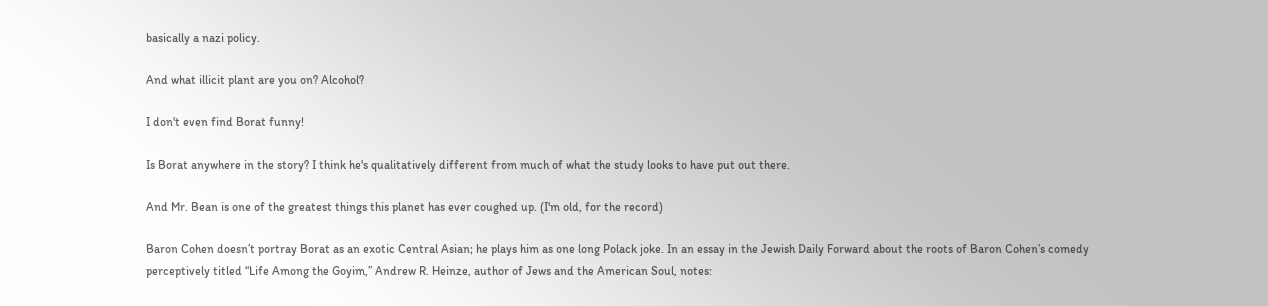basically a nazi policy.

And what illicit plant are you on? Alcohol?

I don't even find Borat funny!

Is Borat anywhere in the story? I think he's qualitatively different from much of what the study looks to have put out there.

And Mr. Bean is one of the greatest things this planet has ever coughed up. (I'm old, for the record)

Baron Cohen doesn’t portray Borat as an exotic Central Asian; he plays him as one long Polack joke. In an essay in the Jewish Daily Forward about the roots of Baron Cohen’s comedy perceptively titled “Life Among the Goyim,” Andrew R. Heinze, author of Jews and the American Soul, notes: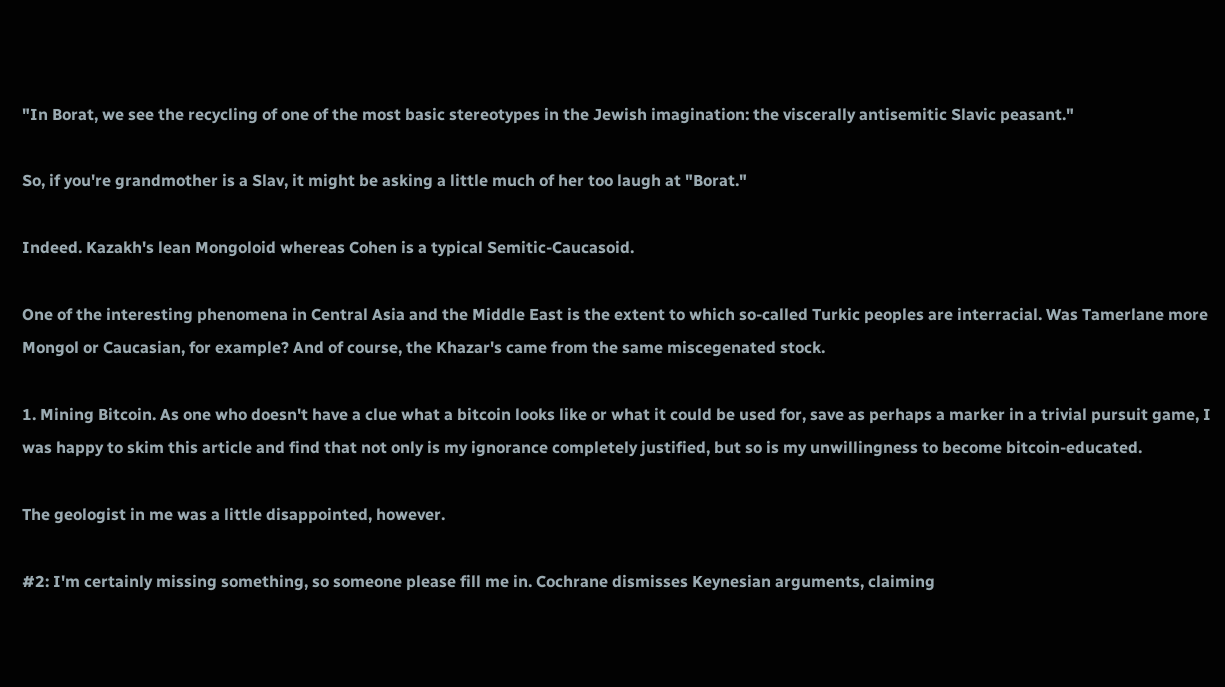"In Borat, we see the recycling of one of the most basic stereotypes in the Jewish imagination: the viscerally antisemitic Slavic peasant."

So, if you're grandmother is a Slav, it might be asking a little much of her too laugh at "Borat."

Indeed. Kazakh's lean Mongoloid whereas Cohen is a typical Semitic-Caucasoid.

One of the interesting phenomena in Central Asia and the Middle East is the extent to which so-called Turkic peoples are interracial. Was Tamerlane more Mongol or Caucasian, for example? And of course, the Khazar's came from the same miscegenated stock.

1. Mining Bitcoin. As one who doesn't have a clue what a bitcoin looks like or what it could be used for, save as perhaps a marker in a trivial pursuit game, I was happy to skim this article and find that not only is my ignorance completely justified, but so is my unwillingness to become bitcoin-educated.

The geologist in me was a little disappointed, however.

#2: I'm certainly missing something, so someone please fill me in. Cochrane dismisses Keynesian arguments, claiming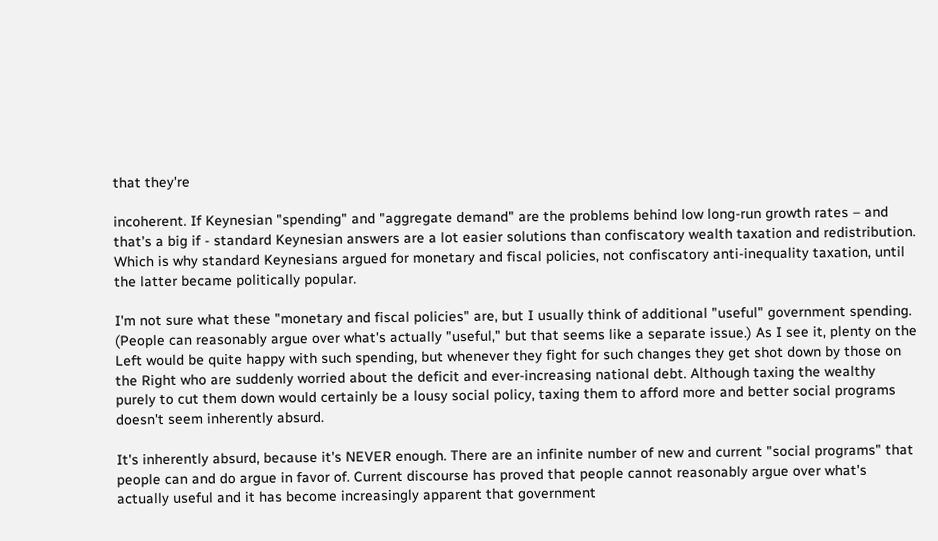that they're

incoherent. If Keynesian "spending" and "aggregate demand" are the problems behind low long-run growth rates – and that’s a big if - standard Keynesian answers are a lot easier solutions than confiscatory wealth taxation and redistribution. Which is why standard Keynesians argued for monetary and fiscal policies, not confiscatory anti-inequality taxation, until the latter became politically popular.

I'm not sure what these "monetary and fiscal policies" are, but I usually think of additional "useful" government spending. (People can reasonably argue over what's actually "useful," but that seems like a separate issue.) As I see it, plenty on the Left would be quite happy with such spending, but whenever they fight for such changes they get shot down by those on the Right who are suddenly worried about the deficit and ever-increasing national debt. Although taxing the wealthy purely to cut them down would certainly be a lousy social policy, taxing them to afford more and better social programs doesn't seem inherently absurd.

It's inherently absurd, because it's NEVER enough. There are an infinite number of new and current "social programs" that people can and do argue in favor of. Current discourse has proved that people cannot reasonably argue over what's actually useful and it has become increasingly apparent that government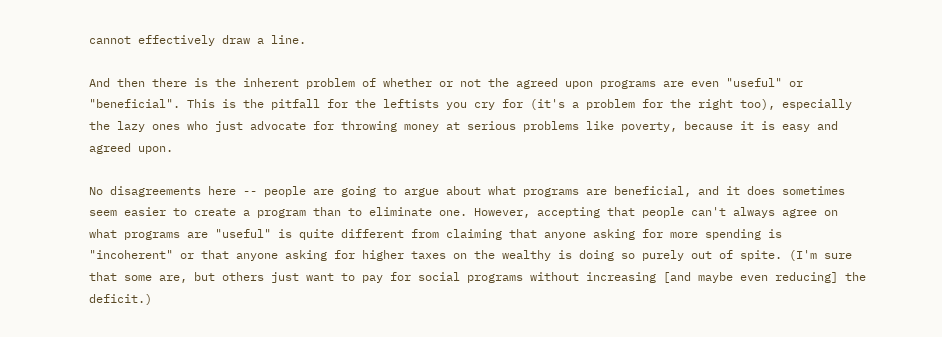cannot effectively draw a line.

And then there is the inherent problem of whether or not the agreed upon programs are even "useful" or "beneficial". This is the pitfall for the leftists you cry for (it's a problem for the right too), especially the lazy ones who just advocate for throwing money at serious problems like poverty, because it is easy and agreed upon.

No disagreements here -- people are going to argue about what programs are beneficial, and it does sometimes seem easier to create a program than to eliminate one. However, accepting that people can't always agree on what programs are "useful" is quite different from claiming that anyone asking for more spending is "incoherent" or that anyone asking for higher taxes on the wealthy is doing so purely out of spite. (I'm sure that some are, but others just want to pay for social programs without increasing [and maybe even reducing] the deficit.)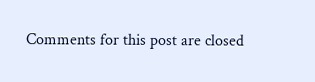Comments for this post are closed